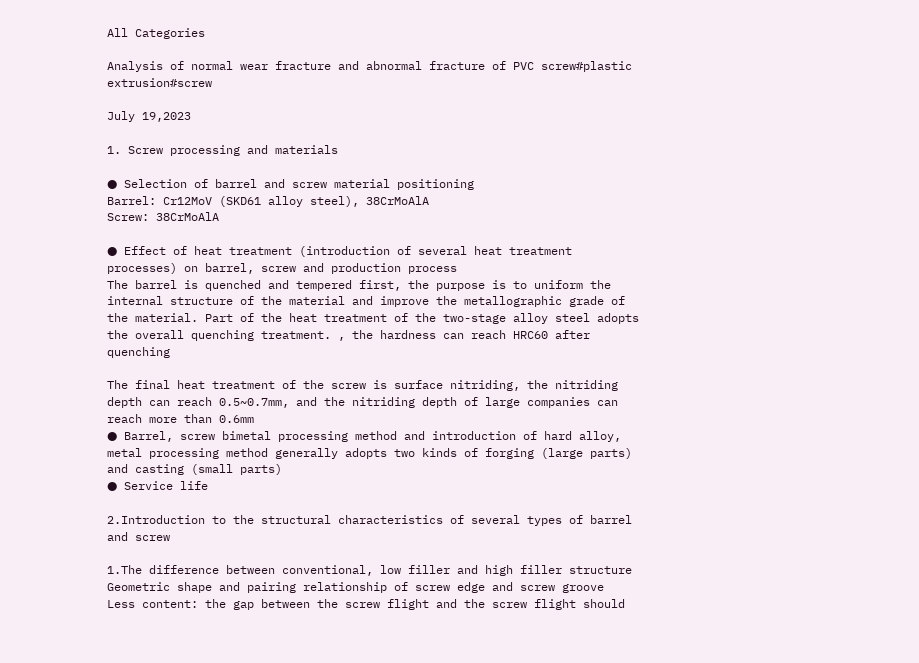All Categories

Analysis of normal wear fracture and abnormal fracture of PVC screw#plastic extrusion#screw

July 19,2023

1. Screw processing and materials

● Selection of barrel and screw material positioning
Barrel: Cr12MoV (SKD61 alloy steel), 38CrMoAlA
Screw: 38CrMoAlA

● Effect of heat treatment (introduction of several heat treatment processes) on barrel, screw and production process
The barrel is quenched and tempered first, the purpose is to uniform the internal structure of the material and improve the metallographic grade of the material. Part of the heat treatment of the two-stage alloy steel adopts the overall quenching treatment. , the hardness can reach HRC60 after quenching

The final heat treatment of the screw is surface nitriding, the nitriding depth can reach 0.5~0.7mm, and the nitriding depth of large companies can reach more than 0.6mm
● Barrel, screw bimetal processing method and introduction of hard alloy, metal processing method generally adopts two kinds of forging (large parts) and casting (small parts)
● Service life

2.Introduction to the structural characteristics of several types of barrel and screw

1.The difference between conventional, low filler and high filler structure
Geometric shape and pairing relationship of screw edge and screw groove
Less content: the gap between the screw flight and the screw flight should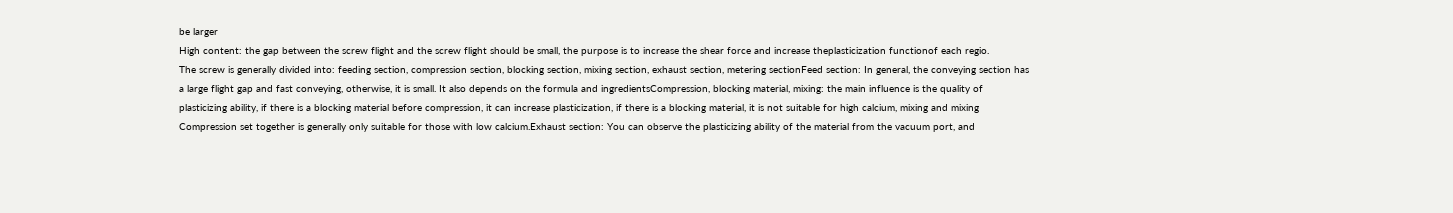be larger
High content: the gap between the screw flight and the screw flight should be small, the purpose is to increase the shear force and increase theplasticization functionof each regio.
The screw is generally divided into: feeding section, compression section, blocking section, mixing section, exhaust section, metering sectionFeed section: In general, the conveying section has a large flight gap and fast conveying, otherwise, it is small. It also depends on the formula and ingredientsCompression, blocking material, mixing: the main influence is the quality of plasticizing ability, if there is a blocking material before compression, it can increase plasticization, if there is a blocking material, it is not suitable for high calcium, mixing and mixing Compression set together is generally only suitable for those with low calcium.Exhaust section: You can observe the plasticizing ability of the material from the vacuum port, and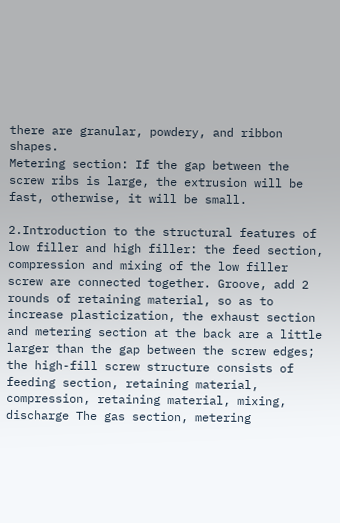there are granular, powdery, and ribbon shapes.
Metering section: If the gap between the screw ribs is large, the extrusion will be fast, otherwise, it will be small.

2.Introduction to the structural features of low filler and high filler: the feed section, compression and mixing of the low filler screw are connected together. Groove, add 2 rounds of retaining material, so as to increase plasticization, the exhaust section and metering section at the back are a little larger than the gap between the screw edges; the high-fill screw structure consists of feeding section, retaining material, compression, retaining material, mixing, discharge The gas section, metering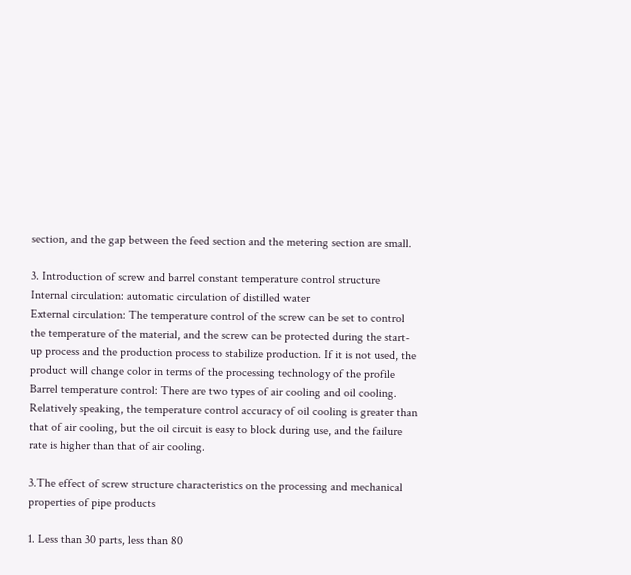section, and the gap between the feed section and the metering section are small.

3. Introduction of screw and barrel constant temperature control structure
Internal circulation: automatic circulation of distilled water
External circulation: The temperature control of the screw can be set to control the temperature of the material, and the screw can be protected during the start-up process and the production process to stabilize production. If it is not used, the product will change color in terms of the processing technology of the profile
Barrel temperature control: There are two types of air cooling and oil cooling. Relatively speaking, the temperature control accuracy of oil cooling is greater than that of air cooling, but the oil circuit is easy to block during use, and the failure rate is higher than that of air cooling.

3.The effect of screw structure characteristics on the processing and mechanical properties of pipe products

1. Less than 30 parts, less than 80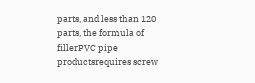parts, and less than 120 parts, the formula of fillerPVC pipe productsrequires screw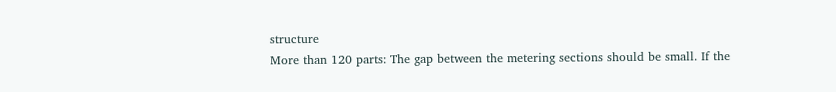structure
More than 120 parts: The gap between the metering sections should be small. If the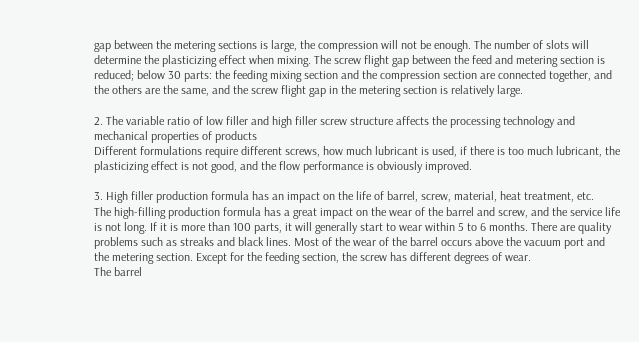gap between the metering sections is large, the compression will not be enough. The number of slots will determine the plasticizing effect when mixing. The screw flight gap between the feed and metering section is reduced; below 30 parts: the feeding mixing section and the compression section are connected together, and the others are the same, and the screw flight gap in the metering section is relatively large.

2. The variable ratio of low filler and high filler screw structure affects the processing technology and mechanical properties of products
Different formulations require different screws, how much lubricant is used, if there is too much lubricant, the plasticizing effect is not good, and the flow performance is obviously improved.

3. High filler production formula has an impact on the life of barrel, screw, material, heat treatment, etc.
The high-filling production formula has a great impact on the wear of the barrel and screw, and the service life is not long. If it is more than 100 parts, it will generally start to wear within 5 to 6 months. There are quality problems such as streaks and black lines. Most of the wear of the barrel occurs above the vacuum port and the metering section. Except for the feeding section, the screw has different degrees of wear.
The barrel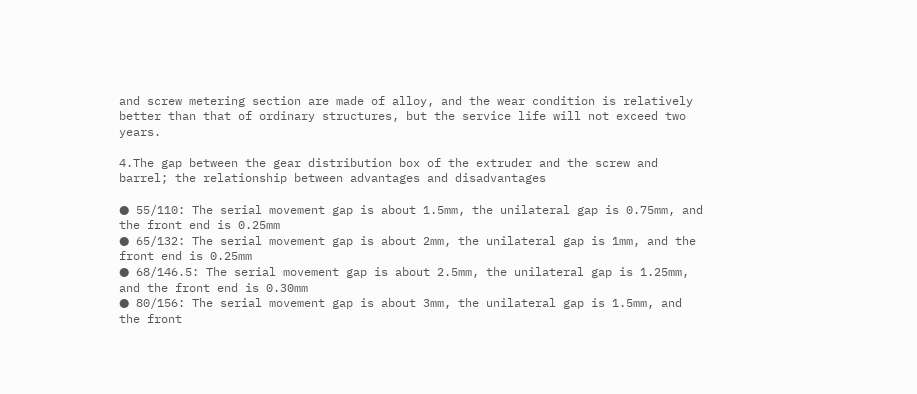and screw metering section are made of alloy, and the wear condition is relatively better than that of ordinary structures, but the service life will not exceed two years.

4.The gap between the gear distribution box of the extruder and the screw and barrel; the relationship between advantages and disadvantages

● 55/110: The serial movement gap is about 1.5mm, the unilateral gap is 0.75mm, and the front end is 0.25mm
● 65/132: The serial movement gap is about 2mm, the unilateral gap is 1mm, and the front end is 0.25mm
● 68/146.5: The serial movement gap is about 2.5mm, the unilateral gap is 1.25mm, and the front end is 0.30mm
● 80/156: The serial movement gap is about 3mm, the unilateral gap is 1.5mm, and the front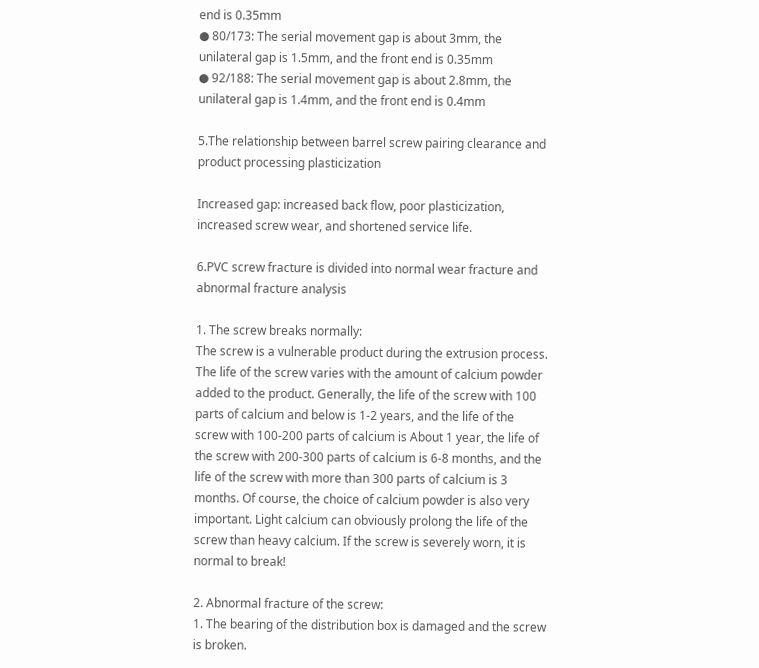end is 0.35mm
● 80/173: The serial movement gap is about 3mm, the unilateral gap is 1.5mm, and the front end is 0.35mm
● 92/188: The serial movement gap is about 2.8mm, the unilateral gap is 1.4mm, and the front end is 0.4mm

5.The relationship between barrel screw pairing clearance and product processing plasticization

Increased gap: increased back flow, poor plasticization, increased screw wear, and shortened service life.

6.PVC screw fracture is divided into normal wear fracture and abnormal fracture analysis

1. The screw breaks normally:
The screw is a vulnerable product during the extrusion process. The life of the screw varies with the amount of calcium powder added to the product. Generally, the life of the screw with 100 parts of calcium and below is 1-2 years, and the life of the screw with 100-200 parts of calcium is About 1 year, the life of the screw with 200-300 parts of calcium is 6-8 months, and the life of the screw with more than 300 parts of calcium is 3 months. Of course, the choice of calcium powder is also very important. Light calcium can obviously prolong the life of the screw than heavy calcium. If the screw is severely worn, it is normal to break!

2. Abnormal fracture of the screw:
1. The bearing of the distribution box is damaged and the screw is broken.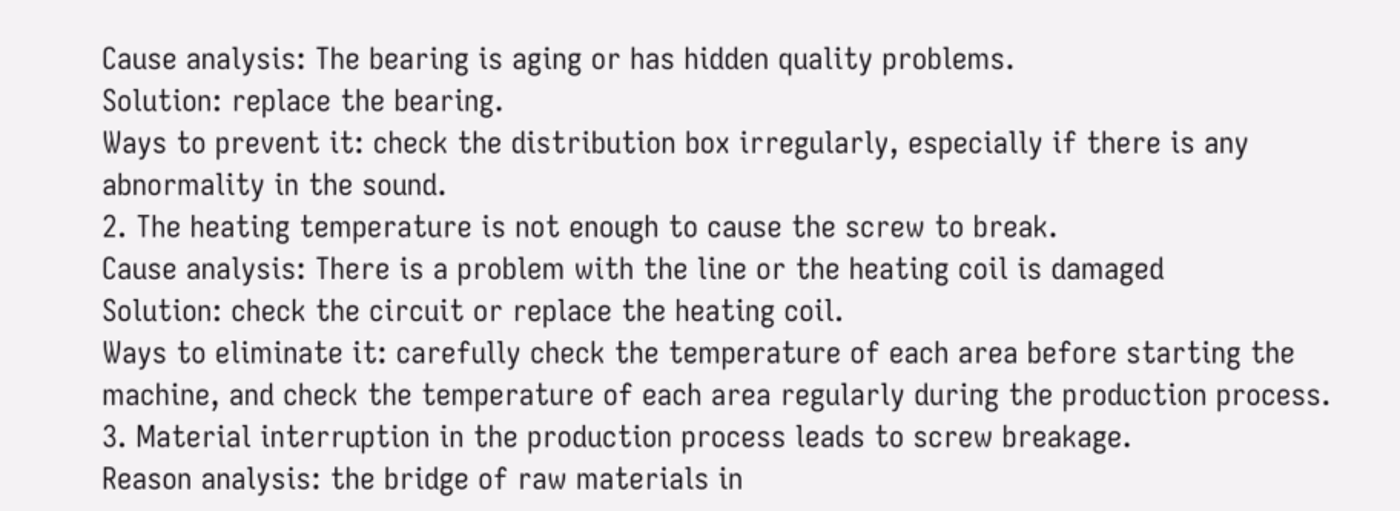Cause analysis: The bearing is aging or has hidden quality problems.
Solution: replace the bearing.
Ways to prevent it: check the distribution box irregularly, especially if there is any abnormality in the sound.
2. The heating temperature is not enough to cause the screw to break.
Cause analysis: There is a problem with the line or the heating coil is damaged
Solution: check the circuit or replace the heating coil.
Ways to eliminate it: carefully check the temperature of each area before starting the machine, and check the temperature of each area regularly during the production process.
3. Material interruption in the production process leads to screw breakage.
Reason analysis: the bridge of raw materials in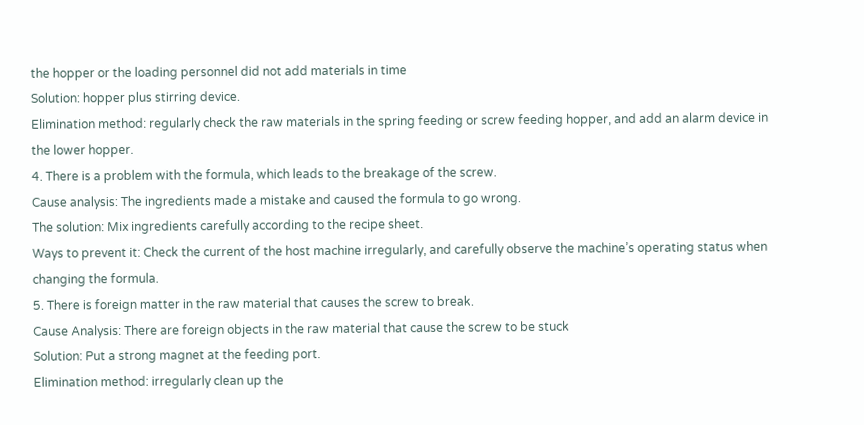the hopper or the loading personnel did not add materials in time
Solution: hopper plus stirring device.
Elimination method: regularly check the raw materials in the spring feeding or screw feeding hopper, and add an alarm device in the lower hopper.
4. There is a problem with the formula, which leads to the breakage of the screw.
Cause analysis: The ingredients made a mistake and caused the formula to go wrong.
The solution: Mix ingredients carefully according to the recipe sheet.
Ways to prevent it: Check the current of the host machine irregularly, and carefully observe the machine’s operating status when changing the formula.
5. There is foreign matter in the raw material that causes the screw to break.
Cause Analysis: There are foreign objects in the raw material that cause the screw to be stuck
Solution: Put a strong magnet at the feeding port.
Elimination method: irregularly clean up the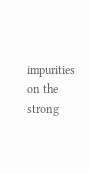impurities on the strong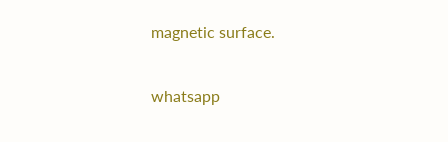magnetic surface.

whatsapp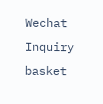Wechat
Inquiry basket